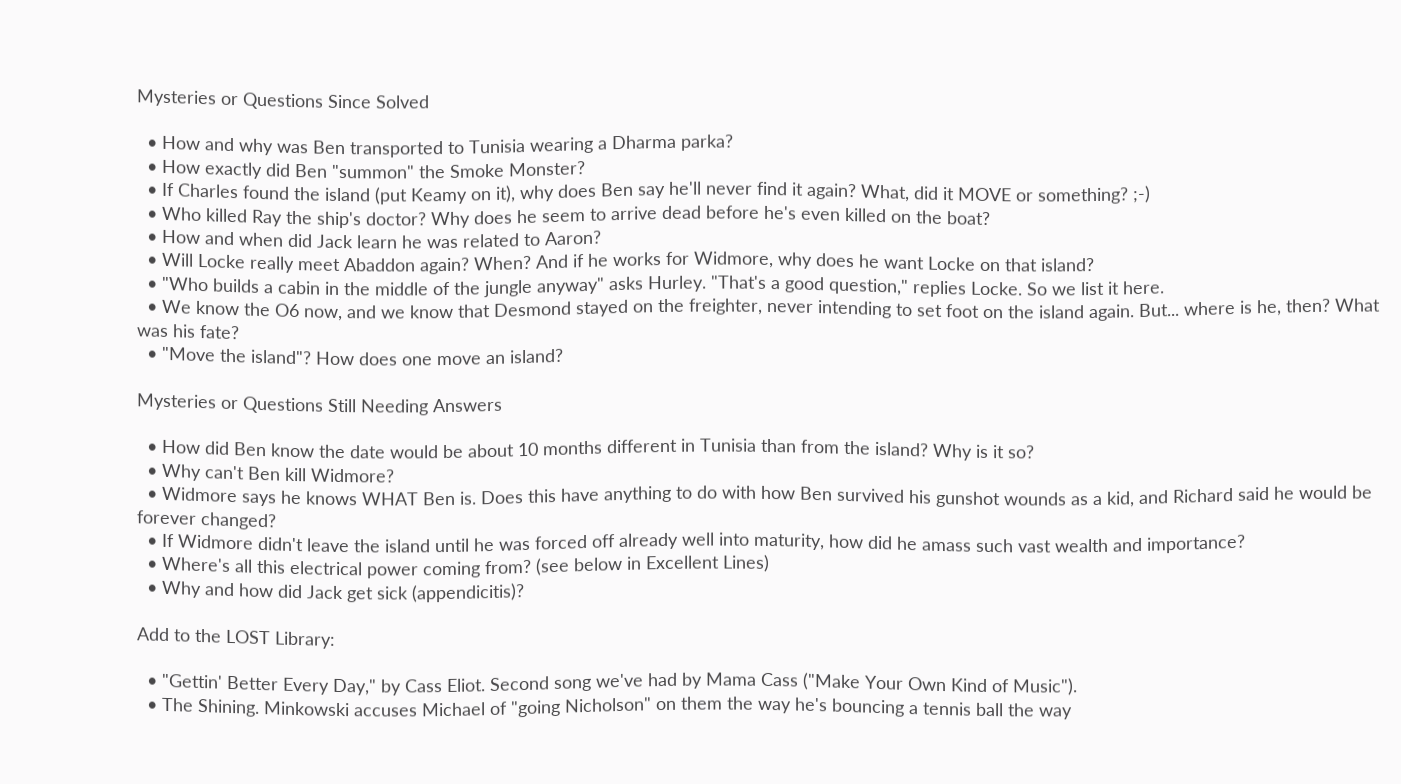Mysteries or Questions Since Solved

  • How and why was Ben transported to Tunisia wearing a Dharma parka?
  • How exactly did Ben "summon" the Smoke Monster?
  • If Charles found the island (put Keamy on it), why does Ben say he'll never find it again? What, did it MOVE or something? ;-)
  • Who killed Ray the ship's doctor? Why does he seem to arrive dead before he's even killed on the boat?
  • How and when did Jack learn he was related to Aaron?
  • Will Locke really meet Abaddon again? When? And if he works for Widmore, why does he want Locke on that island?
  • "Who builds a cabin in the middle of the jungle anyway" asks Hurley. "That's a good question," replies Locke. So we list it here.
  • We know the O6 now, and we know that Desmond stayed on the freighter, never intending to set foot on the island again. But... where is he, then? What was his fate?
  • "Move the island"? How does one move an island?

Mysteries or Questions Still Needing Answers

  • How did Ben know the date would be about 10 months different in Tunisia than from the island? Why is it so?
  • Why can't Ben kill Widmore?
  • Widmore says he knows WHAT Ben is. Does this have anything to do with how Ben survived his gunshot wounds as a kid, and Richard said he would be forever changed?
  • If Widmore didn't leave the island until he was forced off already well into maturity, how did he amass such vast wealth and importance?
  • Where's all this electrical power coming from? (see below in Excellent Lines)
  • Why and how did Jack get sick (appendicitis)?

Add to the LOST Library:

  • "Gettin' Better Every Day," by Cass Eliot. Second song we've had by Mama Cass ("Make Your Own Kind of Music").
  • The Shining. Minkowski accuses Michael of "going Nicholson" on them the way he's bouncing a tennis ball the way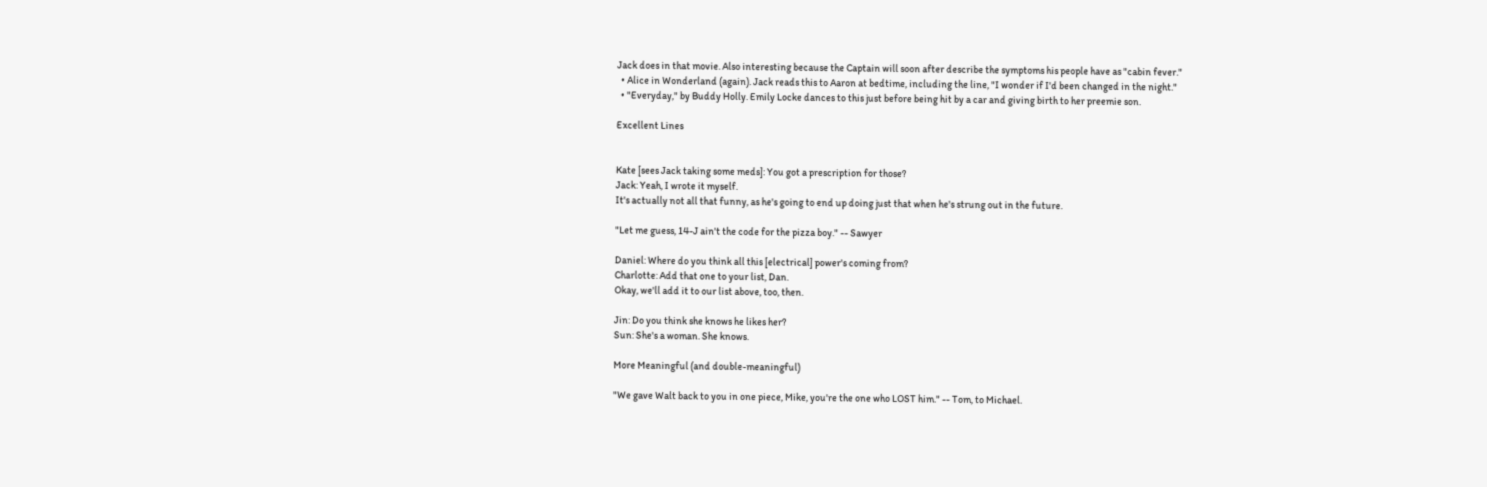Jack does in that movie. Also interesting because the Captain will soon after describe the symptoms his people have as "cabin fever."
  • Alice in Wonderland (again). Jack reads this to Aaron at bedtime, including the line, "I wonder if I'd been changed in the night."
  • "Everyday," by Buddy Holly. Emily Locke dances to this just before being hit by a car and giving birth to her preemie son.

Excellent Lines


Kate [sees Jack taking some meds]: You got a prescription for those?
Jack: Yeah, I wrote it myself.
It's actually not all that funny, as he's going to end up doing just that when he's strung out in the future.

"Let me guess, 14-J ain't the code for the pizza boy." -- Sawyer

Daniel: Where do you think all this [electrical] power's coming from?
Charlotte: Add that one to your list, Dan.
Okay, we'll add it to our list above, too, then.

Jin: Do you think she knows he likes her?
Sun: She's a woman. She knows.

More Meaningful (and double-meaningful)

"We gave Walt back to you in one piece, Mike, you're the one who LOST him." -- Tom, to Michael.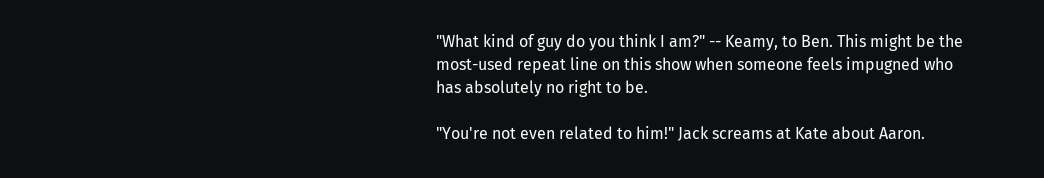"What kind of guy do you think I am?" -- Keamy, to Ben. This might be the most-used repeat line on this show when someone feels impugned who has absolutely no right to be.

"You're not even related to him!" Jack screams at Kate about Aaron.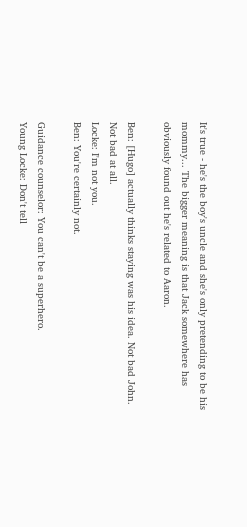It's true - he's the boy's uncle and she's only pretending to be his mommy... The bigger meaning is that Jack somewhere has obviously found out he's related to Aaron.

Ben: [Hugo] actually thinks staying was his idea. Not bad John. Not bad at all.
Locke: I'm not you.
Ben: You're certainly not.

Guidance counselor: You can't be a superhero.
Young Locke: Don't tell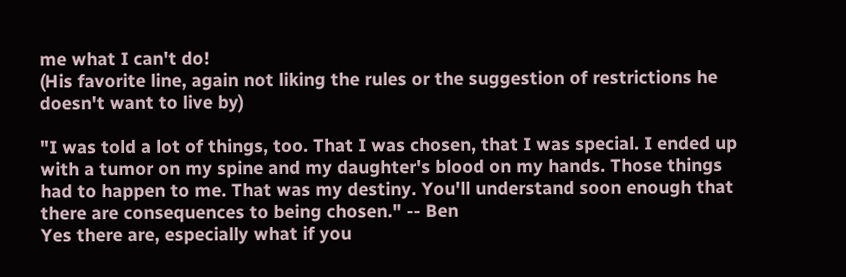me what I can't do!
(His favorite line, again not liking the rules or the suggestion of restrictions he doesn't want to live by)

"I was told a lot of things, too. That I was chosen, that I was special. I ended up with a tumor on my spine and my daughter's blood on my hands. Those things had to happen to me. That was my destiny. You'll understand soon enough that there are consequences to being chosen." -- Ben
Yes there are, especially what if you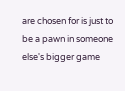are chosen for is just to be a pawn in someone else's bigger game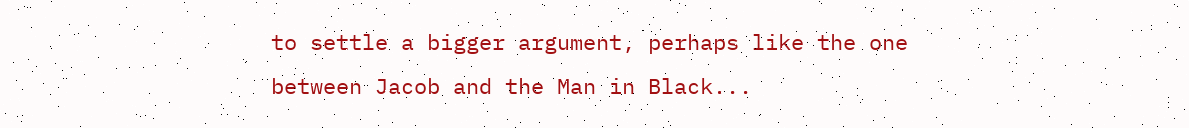to settle a bigger argument, perhaps like the one between Jacob and the Man in Black...